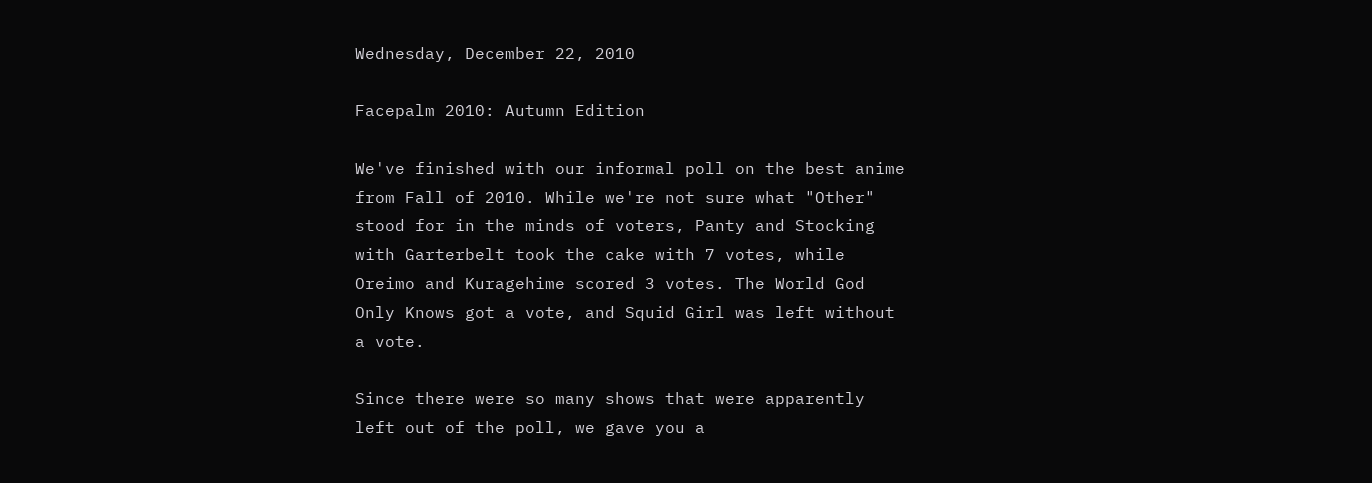Wednesday, December 22, 2010

Facepalm 2010: Autumn Edition

We've finished with our informal poll on the best anime from Fall of 2010. While we're not sure what "Other" stood for in the minds of voters, Panty and Stocking with Garterbelt took the cake with 7 votes, while Oreimo and Kuragehime scored 3 votes. The World God Only Knows got a vote, and Squid Girl was left without a vote.

Since there were so many shows that were apparently left out of the poll, we gave you a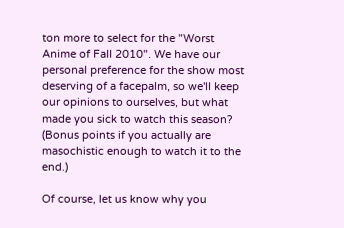ton more to select for the "Worst Anime of Fall 2010". We have our personal preference for the show most deserving of a facepalm, so we'll keep our opinions to ourselves, but what made you sick to watch this season? (Bonus points if you actually are masochistic enough to watch it to the end.)

Of course, let us know why you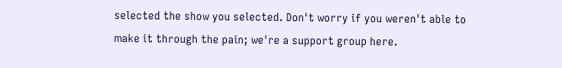selected the show you selected. Don't worry if you weren't able to make it through the pain; we're a support group here.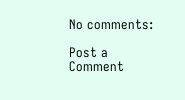No comments:

Post a Comment